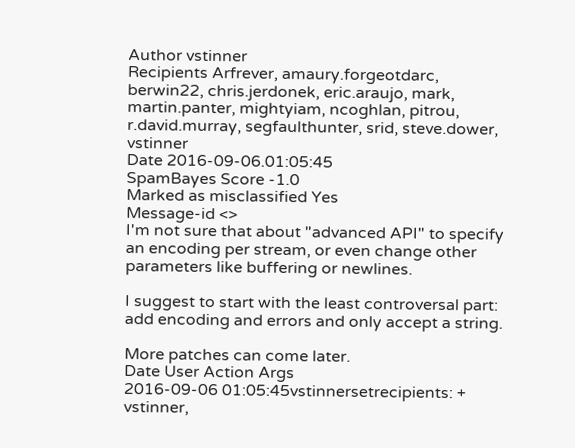Author vstinner
Recipients Arfrever, amaury.forgeotdarc, berwin22, chris.jerdonek, eric.araujo, mark, martin.panter, mightyiam, ncoghlan, pitrou, r.david.murray, segfaulthunter, srid, steve.dower, vstinner
Date 2016-09-06.01:05:45
SpamBayes Score -1.0
Marked as misclassified Yes
Message-id <>
I'm not sure that about "advanced API" to specify an encoding per stream, or even change other parameters like buffering or newlines.

I suggest to start with the least controversal part: add encoding and errors and only accept a string.

More patches can come later.
Date User Action Args
2016-09-06 01:05:45vstinnersetrecipients: + vstinner,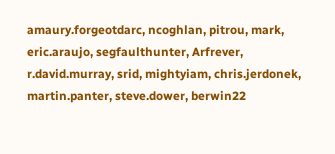amaury.forgeotdarc, ncoghlan, pitrou, mark, eric.araujo, segfaulthunter, Arfrever, r.david.murray, srid, mightyiam, chris.jerdonek, martin.panter, steve.dower, berwin22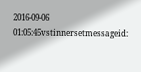2016-09-06 01:05:45vstinnersetmessageid: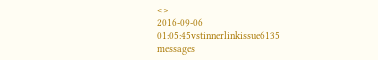<>
2016-09-06 01:05:45vstinnerlinkissue6135 messages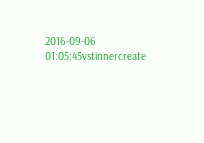2016-09-06 01:05:45vstinnercreate